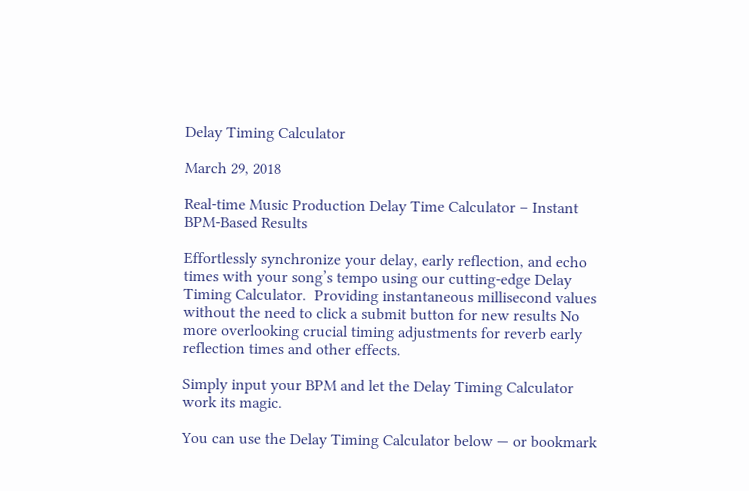Delay Timing Calculator

March 29, 2018

Real-time Music Production Delay Time Calculator – Instant BPM-Based Results

Effortlessly synchronize your delay, early reflection, and echo times with your song’s tempo using our cutting-edge Delay Timing Calculator.  Providing instantaneous millisecond values without the need to click a submit button for new results No more overlooking crucial timing adjustments for reverb early reflection times and other effects.

Simply input your BPM and let the Delay Timing Calculator work its magic.

You can use the Delay Timing Calculator below — or bookmark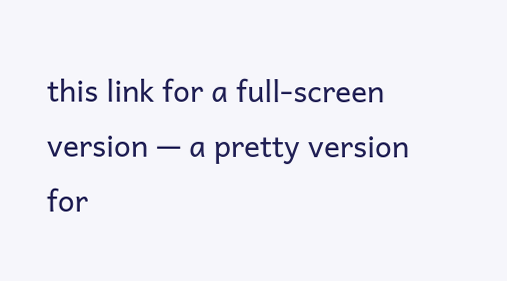this link for a full-screen version — a pretty version for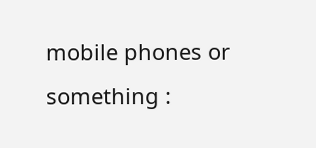mobile phones or something :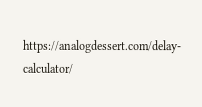https://analogdessert.com/delay-calculator/